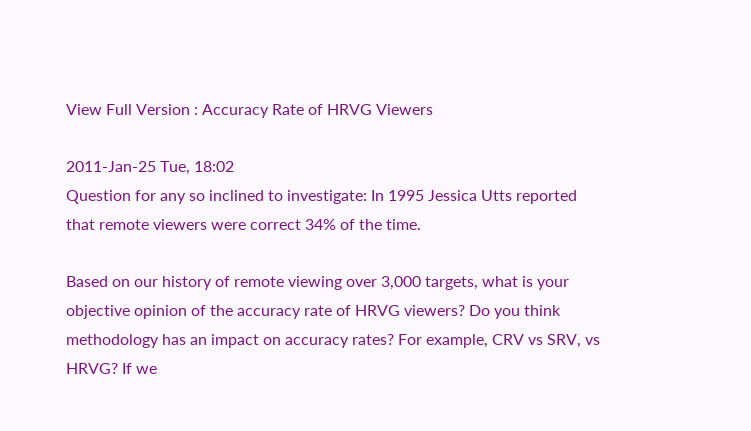View Full Version : Accuracy Rate of HRVG Viewers

2011-Jan-25 Tue, 18:02
Question for any so inclined to investigate: In 1995 Jessica Utts reported that remote viewers were correct 34% of the time.

Based on our history of remote viewing over 3,000 targets, what is your objective opinion of the accuracy rate of HRVG viewers? Do you think methodology has an impact on accuracy rates? For example, CRV vs SRV, vs HRVG? If we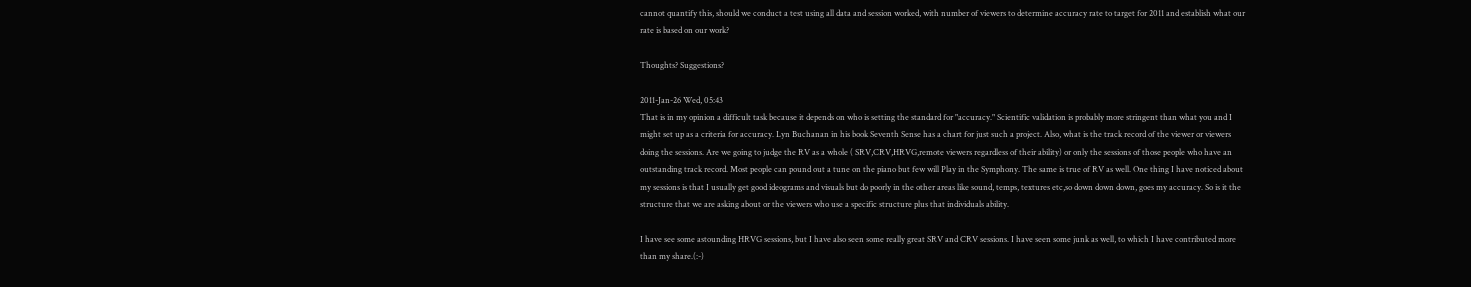cannot quantify this, should we conduct a test using all data and session worked, with number of viewers to determine accuracy rate to target for 2011 and establish what our rate is based on our work?

Thoughts? Suggestions?

2011-Jan-26 Wed, 05:43
That is in my opinion a difficult task because it depends on who is setting the standard for "accuracy." Scientific validation is probably more stringent than what you and I might set up as a criteria for accuracy. Lyn Buchanan in his book Seventh Sense has a chart for just such a project. Also, what is the track record of the viewer or viewers doing the sessions. Are we going to judge the RV as a whole ( SRV,CRV,HRVG,remote viewers regardless of their ability) or only the sessions of those people who have an outstanding track record. Most people can pound out a tune on the piano but few will Play in the Symphony. The same is true of RV as well. One thing I have noticed about my sessions is that I usually get good ideograms and visuals but do poorly in the other areas like sound, temps, textures etc,so down down down, goes my accuracy. So is it the structure that we are asking about or the viewers who use a specific structure plus that individuals ability.

I have see some astounding HRVG sessions, but I have also seen some really great SRV and CRV sessions. I have seen some junk as well, to which I have contributed more than my share.(:-)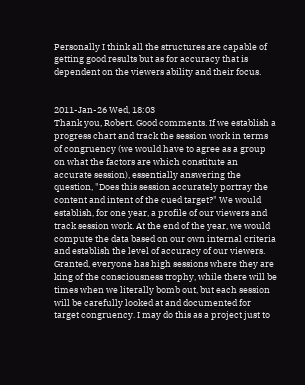Personally I think all the structures are capable of getting good results but as for accuracy that is dependent on the viewers ability and their focus.


2011-Jan-26 Wed, 18:03
Thank you, Robert. Good comments. If we establish a progress chart and track the session work in terms of congruency (we would have to agree as a group on what the factors are which constitute an accurate session), essentially answering the question, "Does this session accurately portray the content and intent of the cued target?" We would establish, for one year, a profile of our viewers and track session work. At the end of the year, we would compute the data based on our own internal criteria and establish the level of accuracy of our viewers. Granted, everyone has high sessions where they are king of the consciousness trophy, while there will be times when we literally bomb out, but each session will be carefully looked at and documented for target congruency. I may do this as a project just to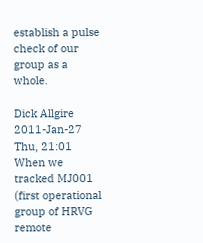establish a pulse check of our group as a whole.

Dick Allgire
2011-Jan-27 Thu, 21:01
When we tracked MJ001 (first operational group of HRVG remote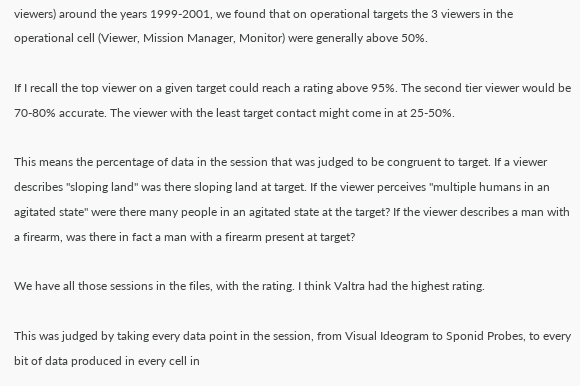viewers) around the years 1999-2001, we found that on operational targets the 3 viewers in the operational cell (Viewer, Mission Manager, Monitor) were generally above 50%.

If I recall the top viewer on a given target could reach a rating above 95%. The second tier viewer would be 70-80% accurate. The viewer with the least target contact might come in at 25-50%.

This means the percentage of data in the session that was judged to be congruent to target. If a viewer describes "sloping land" was there sloping land at target. If the viewer perceives "multiple humans in an agitated state" were there many people in an agitated state at the target? If the viewer describes a man with a firearm, was there in fact a man with a firearm present at target?

We have all those sessions in the files, with the rating. I think Valtra had the highest rating.

This was judged by taking every data point in the session, from Visual Ideogram to Sponid Probes, to every bit of data produced in every cell in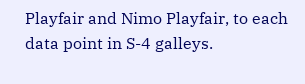Playfair and Nimo Playfair, to each data point in S-4 galleys.